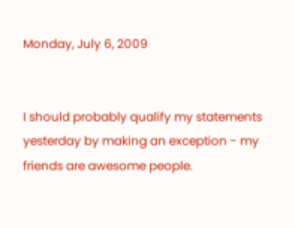Monday, July 6, 2009


I should probably qualify my statements yesterday by making an exception - my friends are awesome people.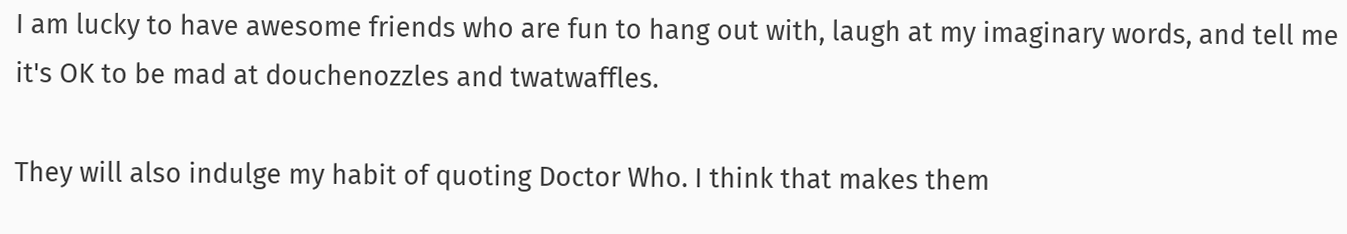I am lucky to have awesome friends who are fun to hang out with, laugh at my imaginary words, and tell me it's OK to be mad at douchenozzles and twatwaffles.

They will also indulge my habit of quoting Doctor Who. I think that makes them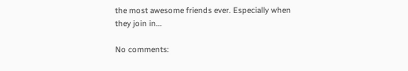the most awesome friends ever. Especially when they join in...

No comments: